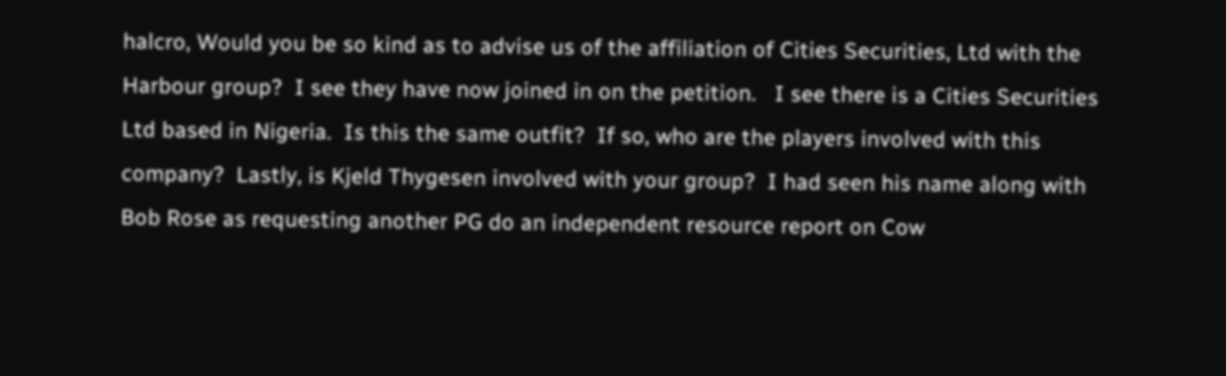halcro, Would you be so kind as to advise us of the affiliation of Cities Securities, Ltd with the Harbour group?  I see they have now joined in on the petition.   I see there is a Cities Securities Ltd based in Nigeria.  Is this the same outfit?  If so, who are the players involved with this company?  Lastly, is Kjeld Thygesen involved with your group?  I had seen his name along with Bob Rose as requesting another PG do an independent resource report on Cow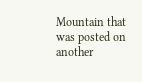Mountain that was posted on another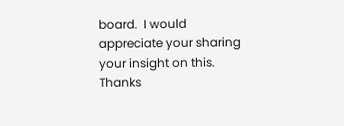board.  I would appreciate your sharing your insight on this.  Thanks